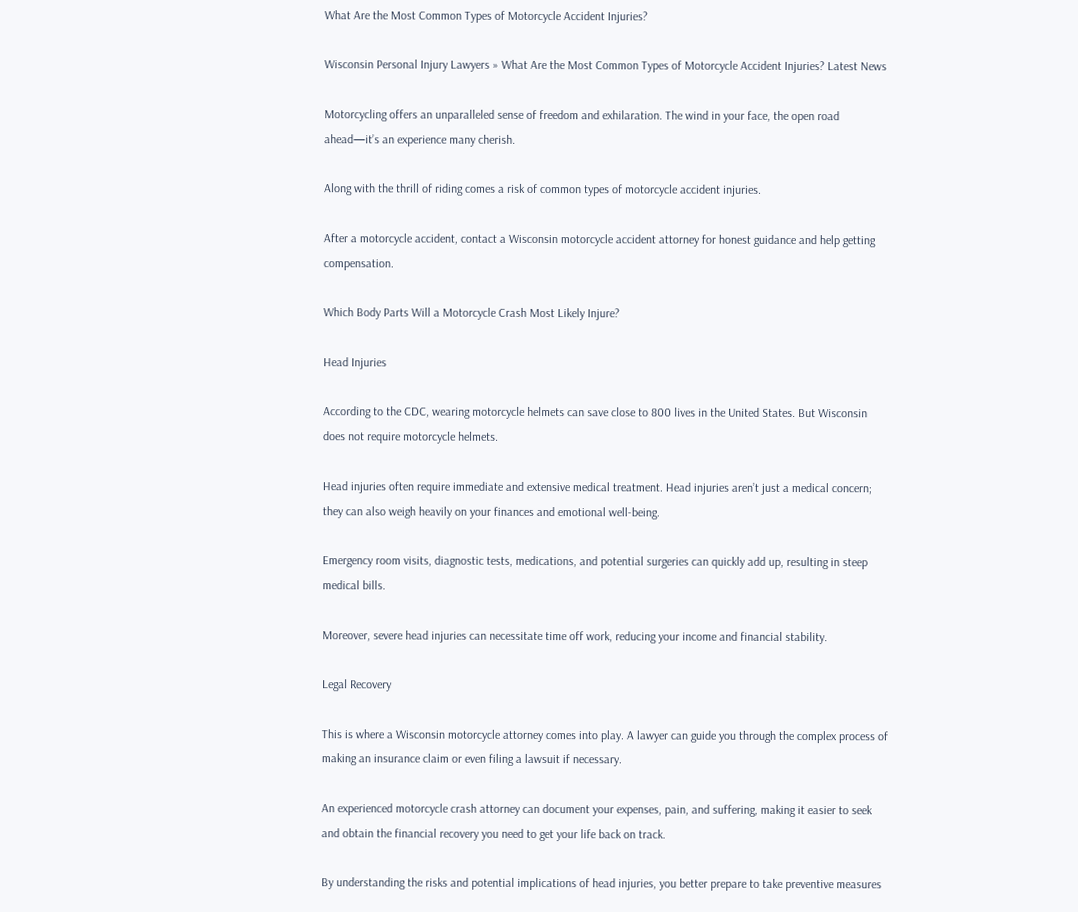What Are the Most Common Types of Motorcycle Accident Injuries?

Wisconsin Personal Injury Lawyers » What Are the Most Common Types of Motorcycle Accident Injuries? Latest News

Motorcycling offers an unparalleled sense of freedom and exhilaration. The wind in your face, the open road ahead—it’s an experience many cherish.

Along with the thrill of riding comes a risk of common types of motorcycle accident injuries.

After a motorcycle accident, contact a Wisconsin motorcycle accident attorney for honest guidance and help getting compensation.

Which Body Parts Will a Motorcycle Crash Most Likely Injure?

Head Injuries

According to the CDC, wearing motorcycle helmets can save close to 800 lives in the United States. But Wisconsin does not require motorcycle helmets.

Head injuries often require immediate and extensive medical treatment. Head injuries aren’t just a medical concern; they can also weigh heavily on your finances and emotional well-being.

Emergency room visits, diagnostic tests, medications, and potential surgeries can quickly add up, resulting in steep medical bills.

Moreover, severe head injuries can necessitate time off work, reducing your income and financial stability.

Legal Recovery

This is where a Wisconsin motorcycle attorney comes into play. A lawyer can guide you through the complex process of making an insurance claim or even filing a lawsuit if necessary.

An experienced motorcycle crash attorney can document your expenses, pain, and suffering, making it easier to seek and obtain the financial recovery you need to get your life back on track.

By understanding the risks and potential implications of head injuries, you better prepare to take preventive measures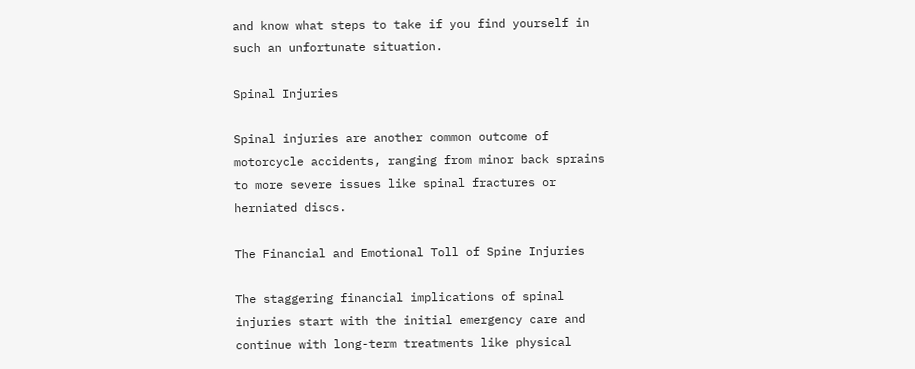and know what steps to take if you find yourself in such an unfortunate situation.

Spinal Injuries

Spinal injuries are another common outcome of motorcycle accidents, ranging from minor back sprains to more severe issues like spinal fractures or herniated discs.

The Financial and Emotional Toll of Spine Injuries

The staggering financial implications of spinal injuries start with the initial emergency care and continue with long-term treatments like physical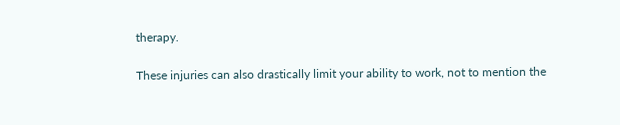therapy.

These injuries can also drastically limit your ability to work, not to mention the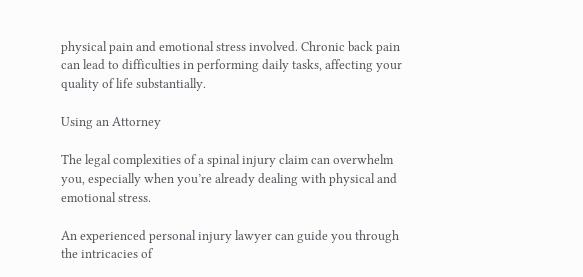physical pain and emotional stress involved. Chronic back pain can lead to difficulties in performing daily tasks, affecting your quality of life substantially.

Using an Attorney

The legal complexities of a spinal injury claim can overwhelm you, especially when you’re already dealing with physical and emotional stress.

An experienced personal injury lawyer can guide you through the intricacies of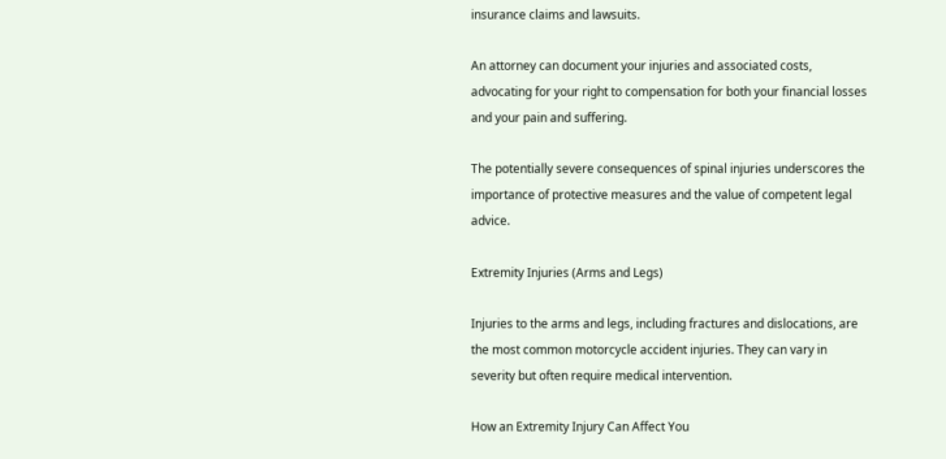insurance claims and lawsuits.

An attorney can document your injuries and associated costs, advocating for your right to compensation for both your financial losses and your pain and suffering.

The potentially severe consequences of spinal injuries underscores the importance of protective measures and the value of competent legal advice.

Extremity Injuries (Arms and Legs)

Injuries to the arms and legs, including fractures and dislocations, are the most common motorcycle accident injuries. They can vary in severity but often require medical intervention.

How an Extremity Injury Can Affect You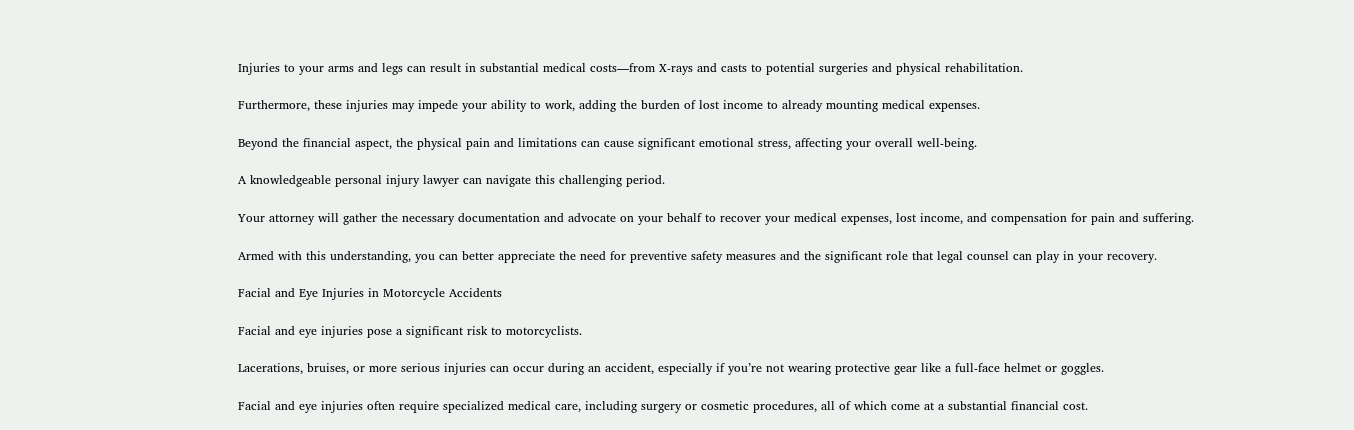Injuries to your arms and legs can result in substantial medical costs—from X-rays and casts to potential surgeries and physical rehabilitation.

Furthermore, these injuries may impede your ability to work, adding the burden of lost income to already mounting medical expenses.

Beyond the financial aspect, the physical pain and limitations can cause significant emotional stress, affecting your overall well-being.

A knowledgeable personal injury lawyer can navigate this challenging period.

Your attorney will gather the necessary documentation and advocate on your behalf to recover your medical expenses, lost income, and compensation for pain and suffering.

Armed with this understanding, you can better appreciate the need for preventive safety measures and the significant role that legal counsel can play in your recovery.

Facial and Eye Injuries in Motorcycle Accidents

Facial and eye injuries pose a significant risk to motorcyclists.

Lacerations, bruises, or more serious injuries can occur during an accident, especially if you’re not wearing protective gear like a full-face helmet or goggles.

Facial and eye injuries often require specialized medical care, including surgery or cosmetic procedures, all of which come at a substantial financial cost.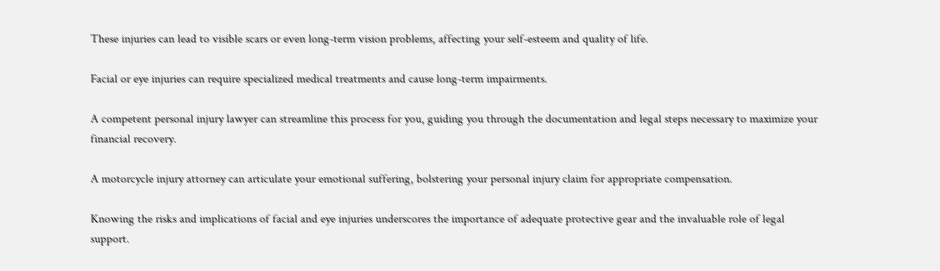These injuries can lead to visible scars or even long-term vision problems, affecting your self-esteem and quality of life.

Facial or eye injuries can require specialized medical treatments and cause long-term impairments.

A competent personal injury lawyer can streamline this process for you, guiding you through the documentation and legal steps necessary to maximize your financial recovery.

A motorcycle injury attorney can articulate your emotional suffering, bolstering your personal injury claim for appropriate compensation.

Knowing the risks and implications of facial and eye injuries underscores the importance of adequate protective gear and the invaluable role of legal support.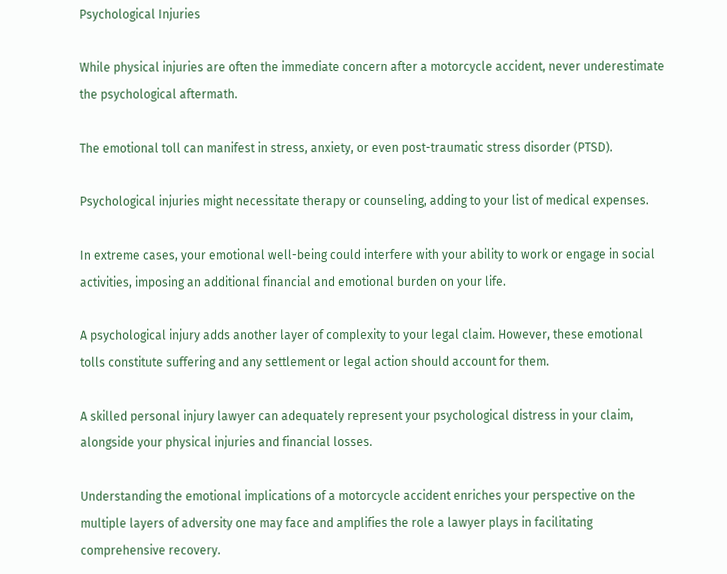Psychological Injuries

While physical injuries are often the immediate concern after a motorcycle accident, never underestimate the psychological aftermath.

The emotional toll can manifest in stress, anxiety, or even post-traumatic stress disorder (PTSD).

Psychological injuries might necessitate therapy or counseling, adding to your list of medical expenses.

In extreme cases, your emotional well-being could interfere with your ability to work or engage in social activities, imposing an additional financial and emotional burden on your life.

A psychological injury adds another layer of complexity to your legal claim. However, these emotional tolls constitute suffering and any settlement or legal action should account for them.

A skilled personal injury lawyer can adequately represent your psychological distress in your claim, alongside your physical injuries and financial losses.

Understanding the emotional implications of a motorcycle accident enriches your perspective on the multiple layers of adversity one may face and amplifies the role a lawyer plays in facilitating comprehensive recovery.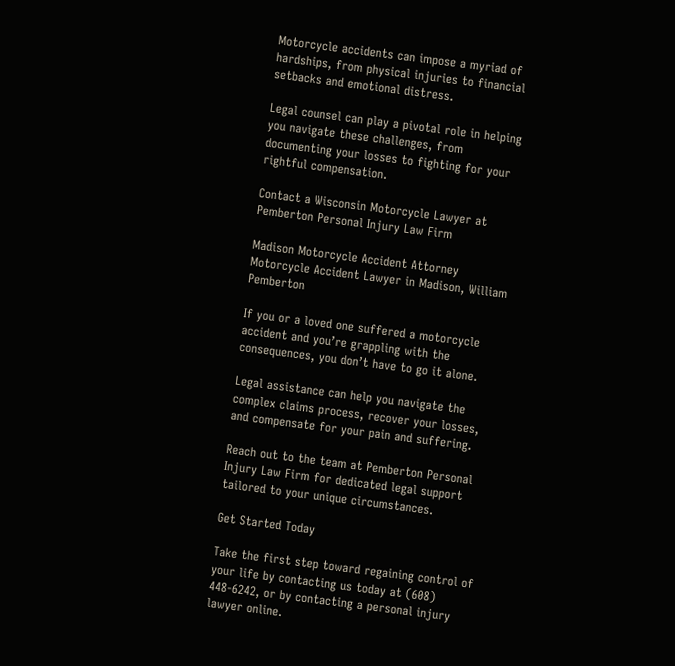Motorcycle accidents can impose a myriad of hardships, from physical injuries to financial setbacks and emotional distress.

Legal counsel can play a pivotal role in helping you navigate these challenges, from documenting your losses to fighting for your rightful compensation.

Contact a Wisconsin Motorcycle Lawyer at Pemberton Personal Injury Law Firm

Madison Motorcycle Accident Attorney
Motorcycle Accident Lawyer in Madison, William Pemberton

If you or a loved one suffered a motorcycle accident and you’re grappling with the consequences, you don’t have to go it alone.

Legal assistance can help you navigate the complex claims process, recover your losses, and compensate for your pain and suffering.

Reach out to the team at Pemberton Personal Injury Law Firm for dedicated legal support tailored to your unique circumstances.

Get Started Today

Take the first step toward regaining control of your life by contacting us today at (608) 448-6242, or by contacting a personal injury lawyer online.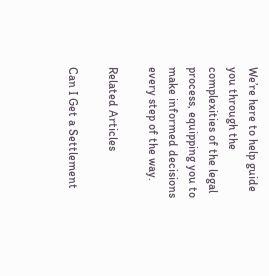We’re here to help guide you through the complexities of the legal process, equipping you to make informed decisions every step of the way.

Related Articles

Can I Get a Settlement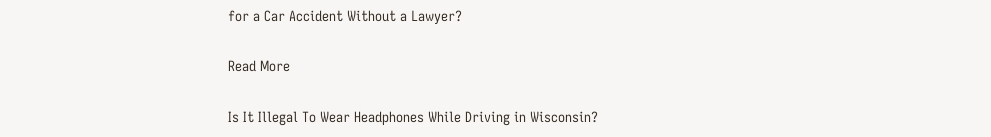for a Car Accident Without a Lawyer?

Read More

Is It Illegal To Wear Headphones While Driving in Wisconsin?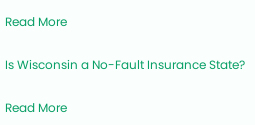Read More

Is Wisconsin a No-Fault Insurance State?

Read More